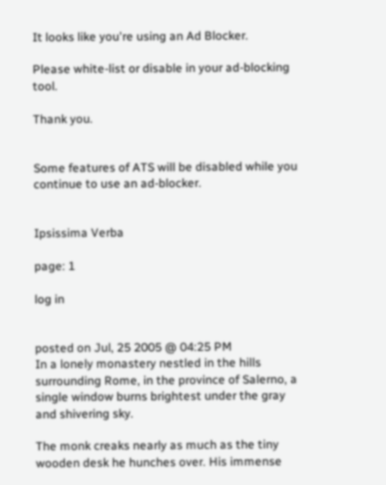It looks like you're using an Ad Blocker.

Please white-list or disable in your ad-blocking tool.

Thank you.


Some features of ATS will be disabled while you continue to use an ad-blocker.


Ipsissima Verba

page: 1

log in


posted on Jul, 25 2005 @ 04:25 PM
In a lonely monastery nestled in the hills surrounding Rome, in the province of Salerno, a single window burns brightest under the gray and shivering sky.

The monk creaks nearly as much as the tiny wooden desk he hunches over. His immense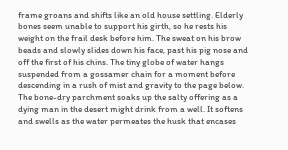frame groans and shifts like an old house settling. Elderly bones seem unable to support his girth, so he rests his weight on the frail desk before him. The sweat on his brow beads and slowly slides down his face, past his pig nose and off the first of his chins. The tiny globe of water hangs suspended from a gossamer chain for a moment before descending in a rush of mist and gravity to the page below. The bone-dry parchment soaks up the salty offering as a dying man in the desert might drink from a well. It softens and swells as the water permeates the husk that encases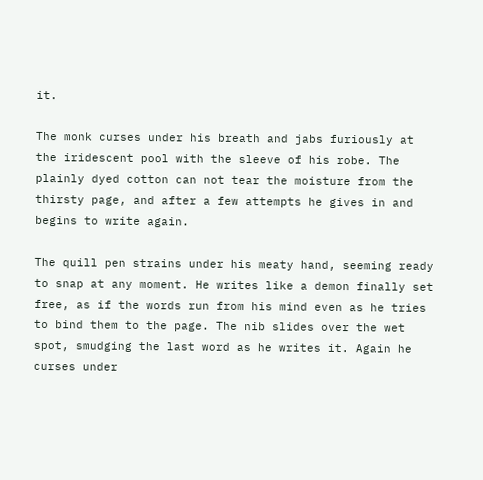it.

The monk curses under his breath and jabs furiously at the iridescent pool with the sleeve of his robe. The plainly dyed cotton can not tear the moisture from the thirsty page, and after a few attempts he gives in and begins to write again.

The quill pen strains under his meaty hand, seeming ready to snap at any moment. He writes like a demon finally set free, as if the words run from his mind even as he tries to bind them to the page. The nib slides over the wet spot, smudging the last word as he writes it. Again he curses under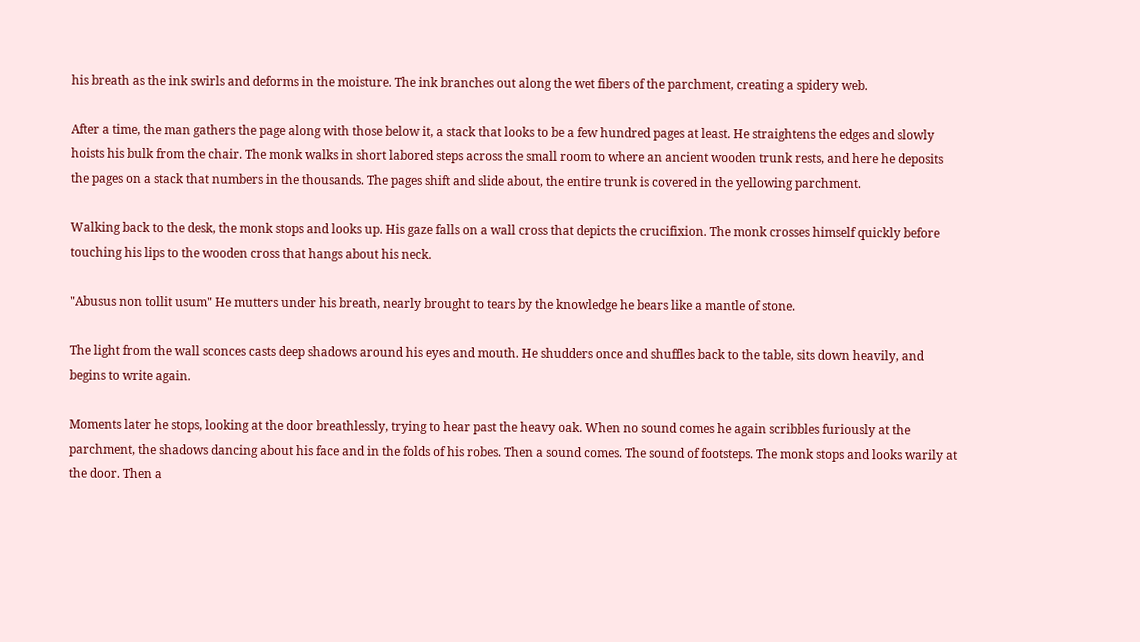his breath as the ink swirls and deforms in the moisture. The ink branches out along the wet fibers of the parchment, creating a spidery web.

After a time, the man gathers the page along with those below it, a stack that looks to be a few hundred pages at least. He straightens the edges and slowly hoists his bulk from the chair. The monk walks in short labored steps across the small room to where an ancient wooden trunk rests, and here he deposits the pages on a stack that numbers in the thousands. The pages shift and slide about, the entire trunk is covered in the yellowing parchment.

Walking back to the desk, the monk stops and looks up. His gaze falls on a wall cross that depicts the crucifixion. The monk crosses himself quickly before touching his lips to the wooden cross that hangs about his neck.

"Abusus non tollit usum" He mutters under his breath, nearly brought to tears by the knowledge he bears like a mantle of stone.

The light from the wall sconces casts deep shadows around his eyes and mouth. He shudders once and shuffles back to the table, sits down heavily, and begins to write again.

Moments later he stops, looking at the door breathlessly, trying to hear past the heavy oak. When no sound comes he again scribbles furiously at the parchment, the shadows dancing about his face and in the folds of his robes. Then a sound comes. The sound of footsteps. The monk stops and looks warily at the door. Then a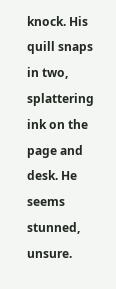knock. His quill snaps in two, splattering ink on the page and desk. He seems stunned, unsure.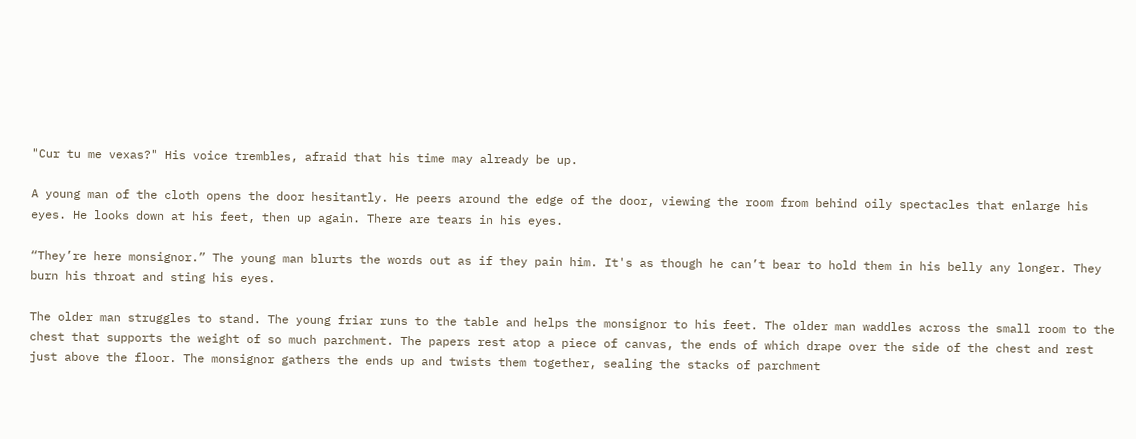"Cur tu me vexas?" His voice trembles, afraid that his time may already be up.

A young man of the cloth opens the door hesitantly. He peers around the edge of the door, viewing the room from behind oily spectacles that enlarge his eyes. He looks down at his feet, then up again. There are tears in his eyes.

“They’re here monsignor.” The young man blurts the words out as if they pain him. It's as though he can’t bear to hold them in his belly any longer. They burn his throat and sting his eyes.

The older man struggles to stand. The young friar runs to the table and helps the monsignor to his feet. The older man waddles across the small room to the chest that supports the weight of so much parchment. The papers rest atop a piece of canvas, the ends of which drape over the side of the chest and rest just above the floor. The monsignor gathers the ends up and twists them together, sealing the stacks of parchment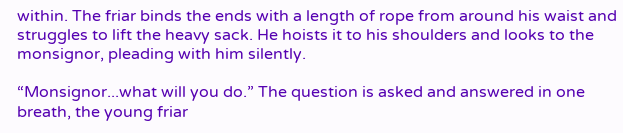within. The friar binds the ends with a length of rope from around his waist and struggles to lift the heavy sack. He hoists it to his shoulders and looks to the monsignor, pleading with him silently.

“Monsignor...what will you do.” The question is asked and answered in one breath, the young friar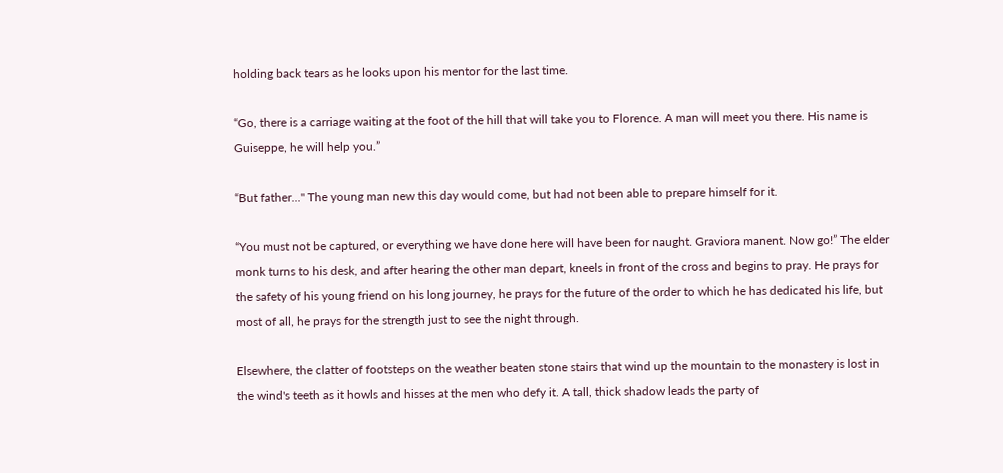holding back tears as he looks upon his mentor for the last time.

“Go, there is a carriage waiting at the foot of the hill that will take you to Florence. A man will meet you there. His name is Guiseppe, he will help you.”

“But father..." The young man new this day would come, but had not been able to prepare himself for it.

“You must not be captured, or everything we have done here will have been for naught. Graviora manent. Now go!” The elder monk turns to his desk, and after hearing the other man depart, kneels in front of the cross and begins to pray. He prays for the safety of his young friend on his long journey, he prays for the future of the order to which he has dedicated his life, but most of all, he prays for the strength just to see the night through.

Elsewhere, the clatter of footsteps on the weather beaten stone stairs that wind up the mountain to the monastery is lost in the wind's teeth as it howls and hisses at the men who defy it. A tall, thick shadow leads the party of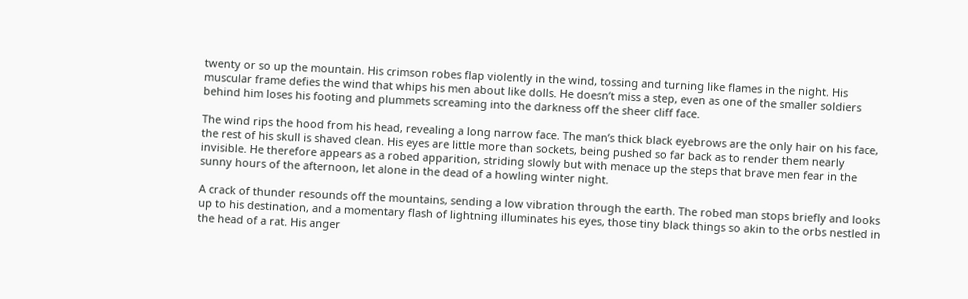twenty or so up the mountain. His crimson robes flap violently in the wind, tossing and turning like flames in the night. His muscular frame defies the wind that whips his men about like dolls. He doesn’t miss a step, even as one of the smaller soldiers behind him loses his footing and plummets screaming into the darkness off the sheer cliff face.

The wind rips the hood from his head, revealing a long narrow face. The man’s thick black eyebrows are the only hair on his face, the rest of his skull is shaved clean. His eyes are little more than sockets, being pushed so far back as to render them nearly invisible. He therefore appears as a robed apparition, striding slowly but with menace up the steps that brave men fear in the sunny hours of the afternoon, let alone in the dead of a howling winter night.

A crack of thunder resounds off the mountains, sending a low vibration through the earth. The robed man stops briefly and looks up to his destination, and a momentary flash of lightning illuminates his eyes, those tiny black things so akin to the orbs nestled in the head of a rat. His anger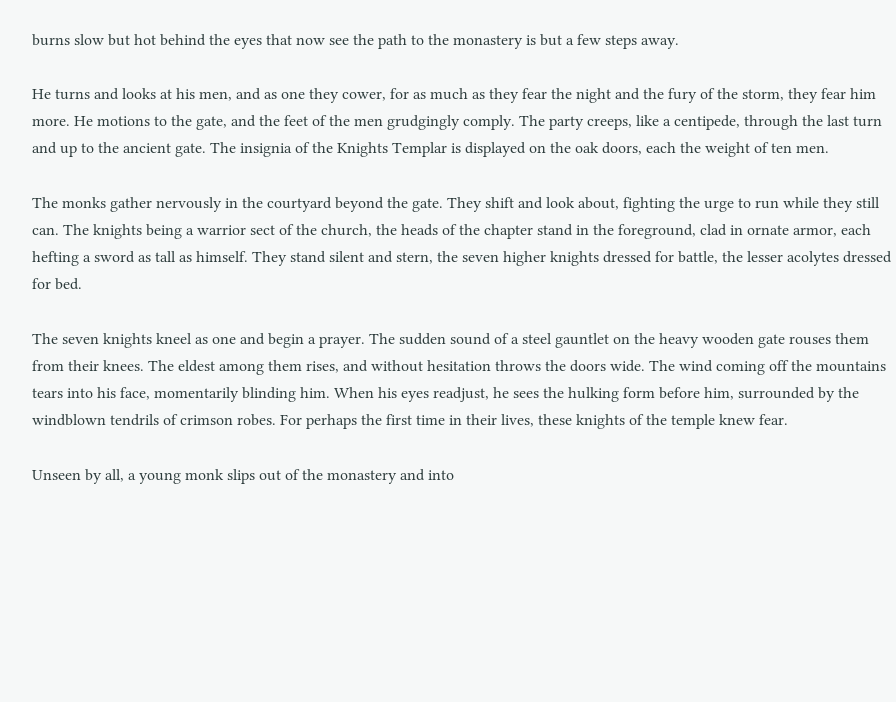burns slow but hot behind the eyes that now see the path to the monastery is but a few steps away.

He turns and looks at his men, and as one they cower, for as much as they fear the night and the fury of the storm, they fear him more. He motions to the gate, and the feet of the men grudgingly comply. The party creeps, like a centipede, through the last turn and up to the ancient gate. The insignia of the Knights Templar is displayed on the oak doors, each the weight of ten men.

The monks gather nervously in the courtyard beyond the gate. They shift and look about, fighting the urge to run while they still can. The knights being a warrior sect of the church, the heads of the chapter stand in the foreground, clad in ornate armor, each hefting a sword as tall as himself. They stand silent and stern, the seven higher knights dressed for battle, the lesser acolytes dressed for bed.

The seven knights kneel as one and begin a prayer. The sudden sound of a steel gauntlet on the heavy wooden gate rouses them from their knees. The eldest among them rises, and without hesitation throws the doors wide. The wind coming off the mountains tears into his face, momentarily blinding him. When his eyes readjust, he sees the hulking form before him, surrounded by the windblown tendrils of crimson robes. For perhaps the first time in their lives, these knights of the temple knew fear.

Unseen by all, a young monk slips out of the monastery and into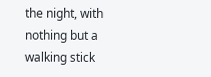the night, with nothing but a walking stick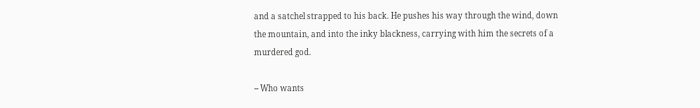and a satchel strapped to his back. He pushes his way through the wind, down the mountain, and into the inky blackness, carrying with him the secrets of a murdered god.

-- Who wants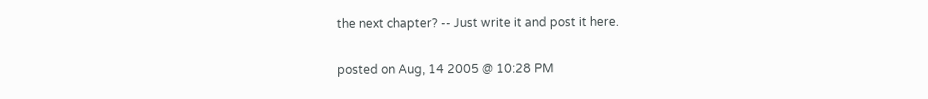the next chapter? -- Just write it and post it here.

posted on Aug, 14 2005 @ 10:28 PM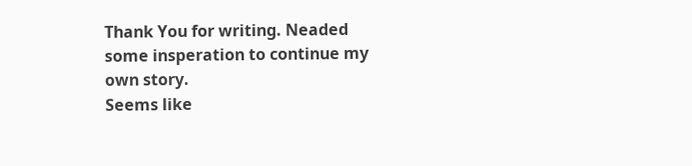Thank You for writing. Neaded some insperation to continue my own story.
Seems like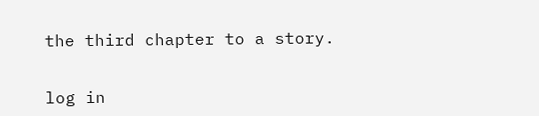the third chapter to a story.


log in